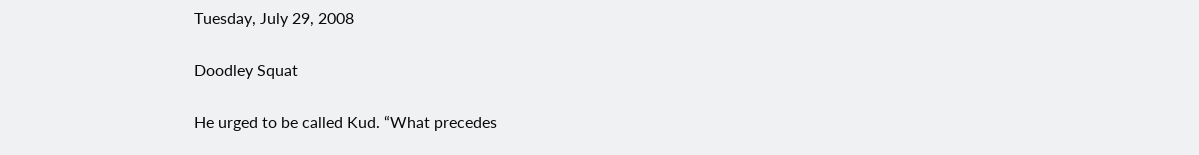Tuesday, July 29, 2008

Doodley Squat

He urged to be called Kud. “What precedes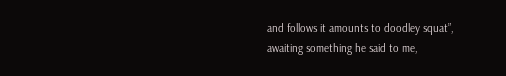and follows it amounts to doodley squat”, awaiting something he said to me,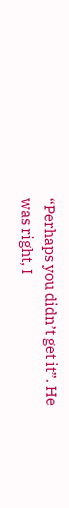“Perhaps you didn’t get it”. He was right, I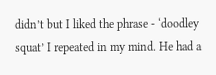didn’t but I liked the phrase - ‘doodley squat’ I repeated in my mind. He had a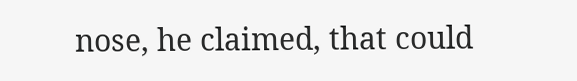nose, he claimed, that could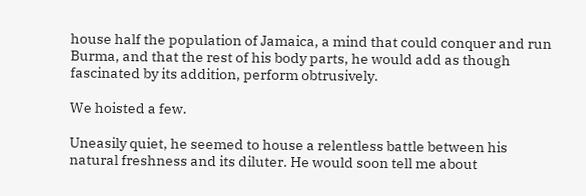house half the population of Jamaica, a mind that could conquer and run Burma, and that the rest of his body parts, he would add as though fascinated by its addition, perform obtrusively.

We hoisted a few.

Uneasily quiet, he seemed to house a relentless battle between his natural freshness and its diluter. He would soon tell me about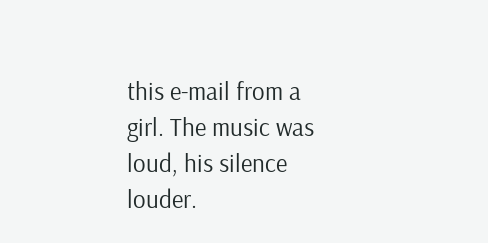this e-mail from a girl. The music was loud, his silence louder.